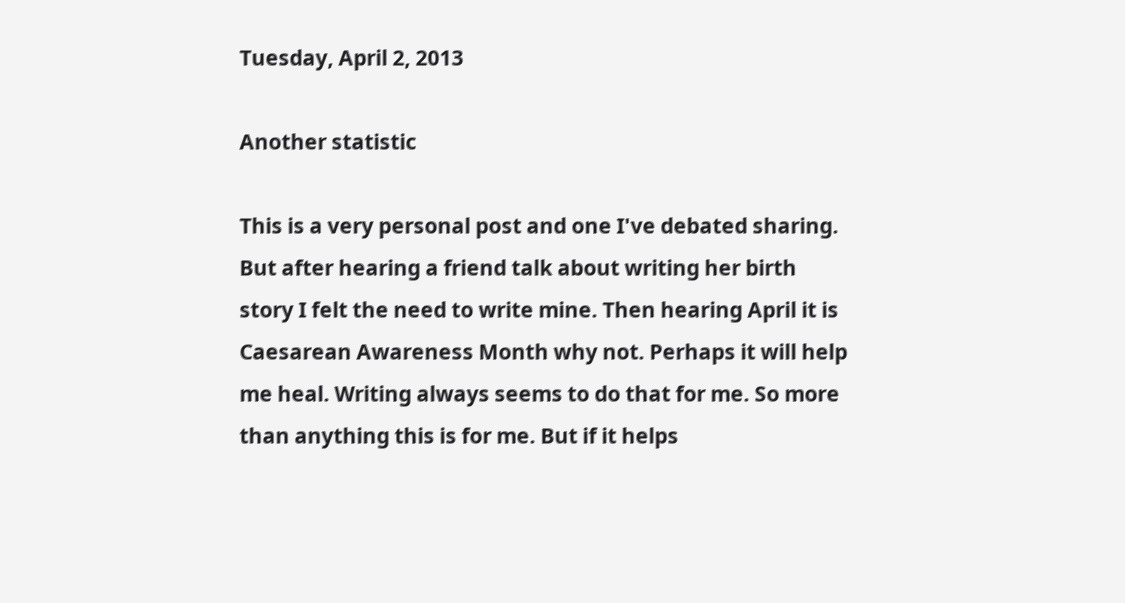Tuesday, April 2, 2013

Another statistic

This is a very personal post and one I've debated sharing. But after hearing a friend talk about writing her birth story I felt the need to write mine. Then hearing April it is Caesarean Awareness Month why not. Perhaps it will help me heal. Writing always seems to do that for me. So more than anything this is for me. But if it helps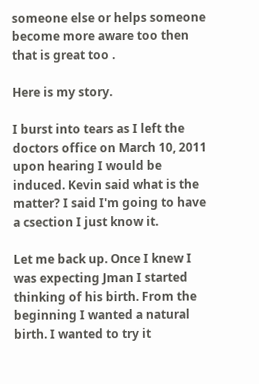someone else or helps someone become more aware too then that is great too .

Here is my story.

I burst into tears as I left the doctors office on March 10, 2011 upon hearing I would be induced. Kevin said what is the matter? I said I'm going to have a csection I just know it.

Let me back up. Once I knew I was expecting Jman I started thinking of his birth. From the beginning I wanted a natural birth. I wanted to try it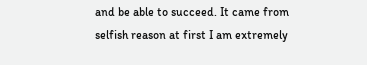and be able to succeed. It came from selfish reason at first I am extremely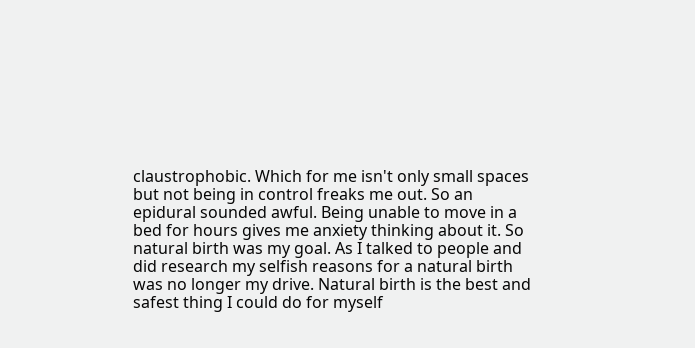claustrophobic. Which for me isn't only small spaces but not being in control freaks me out. So an epidural sounded awful. Being unable to move in a bed for hours gives me anxiety thinking about it. So natural birth was my goal. As I talked to people and did research my selfish reasons for a natural birth was no longer my drive. Natural birth is the best and safest thing I could do for myself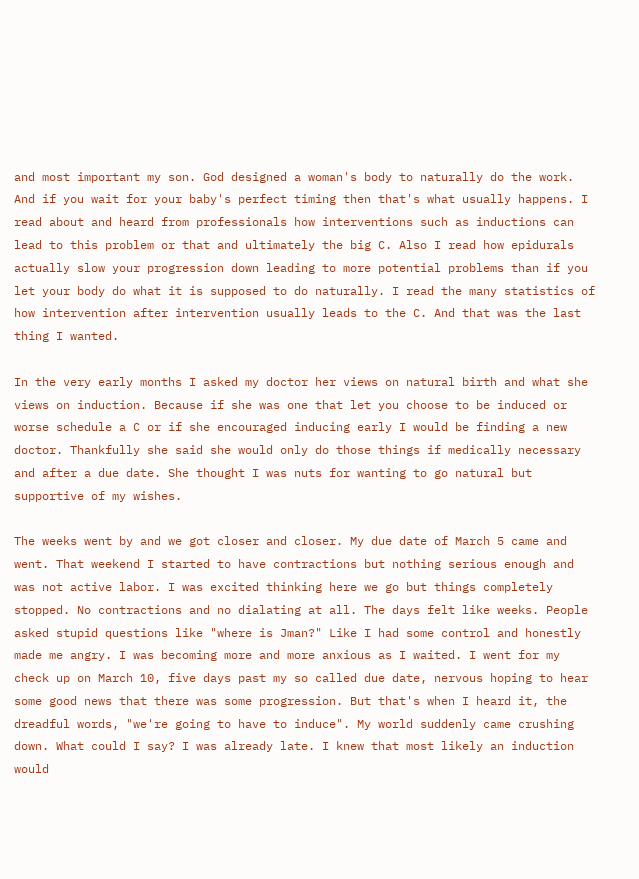and most important my son. God designed a woman's body to naturally do the work. And if you wait for your baby's perfect timing then that's what usually happens. I read about and heard from professionals how interventions such as inductions can lead to this problem or that and ultimately the big C. Also I read how epidurals actually slow your progression down leading to more potential problems than if you let your body do what it is supposed to do naturally. I read the many statistics of how intervention after intervention usually leads to the C. And that was the last thing I wanted.

In the very early months I asked my doctor her views on natural birth and what she views on induction. Because if she was one that let you choose to be induced or worse schedule a C or if she encouraged inducing early I would be finding a new doctor. Thankfully she said she would only do those things if medically necessary and after a due date. She thought I was nuts for wanting to go natural but supportive of my wishes.

The weeks went by and we got closer and closer. My due date of March 5 came and went. That weekend I started to have contractions but nothing serious enough and was not active labor. I was excited thinking here we go but things completely stopped. No contractions and no dialating at all. The days felt like weeks. People asked stupid questions like "where is Jman?" Like I had some control and honestly made me angry. I was becoming more and more anxious as I waited. I went for my check up on March 10, five days past my so called due date, nervous hoping to hear some good news that there was some progression. But that's when I heard it, the dreadful words, "we're going to have to induce". My world suddenly came crushing down. What could I say? I was already late. I knew that most likely an induction would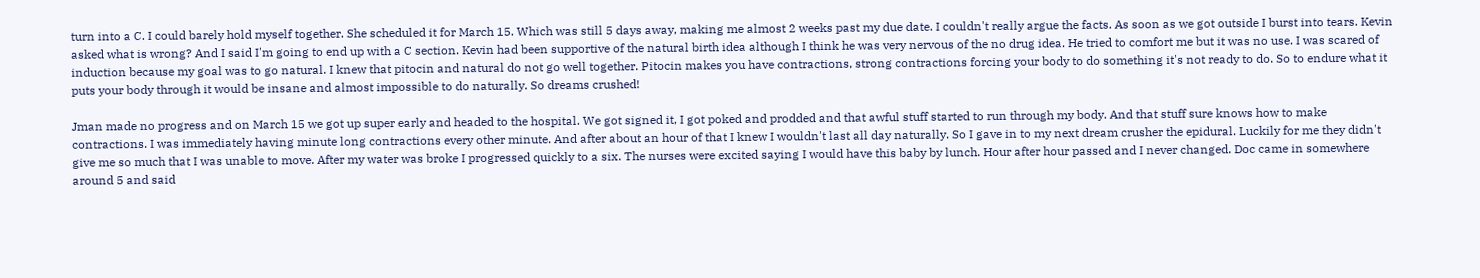turn into a C. I could barely hold myself together. She scheduled it for March 15. Which was still 5 days away, making me almost 2 weeks past my due date. I couldn't really argue the facts. As soon as we got outside I burst into tears. Kevin asked what is wrong? And I said I'm going to end up with a C section. Kevin had been supportive of the natural birth idea although I think he was very nervous of the no drug idea. He tried to comfort me but it was no use. I was scared of induction because my goal was to go natural. I knew that pitocin and natural do not go well together. Pitocin makes you have contractions, strong contractions forcing your body to do something it's not ready to do. So to endure what it puts your body through it would be insane and almost impossible to do naturally. So dreams crushed!

Jman made no progress and on March 15 we got up super early and headed to the hospital. We got signed it, I got poked and prodded and that awful stuff started to run through my body. And that stuff sure knows how to make contractions. I was immediately having minute long contractions every other minute. And after about an hour of that I knew I wouldn't last all day naturally. So I gave in to my next dream crusher the epidural. Luckily for me they didn't give me so much that I was unable to move. After my water was broke I progressed quickly to a six. The nurses were excited saying I would have this baby by lunch. Hour after hour passed and I never changed. Doc came in somewhere around 5 and said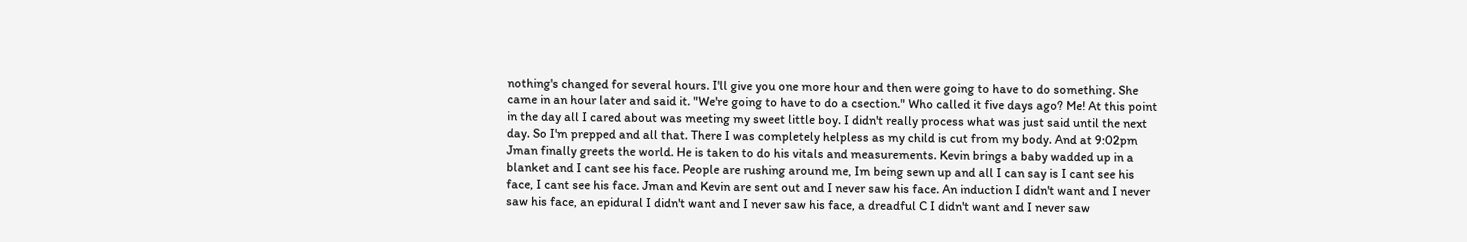nothing's changed for several hours. I'll give you one more hour and then were going to have to do something. She came in an hour later and said it. "We're going to have to do a csection." Who called it five days ago? Me! At this point in the day all I cared about was meeting my sweet little boy. I didn't really process what was just said until the next day. So I'm prepped and all that. There I was completely helpless as my child is cut from my body. And at 9:02pm Jman finally greets the world. He is taken to do his vitals and measurements. Kevin brings a baby wadded up in a blanket and I cant see his face. People are rushing around me, Im being sewn up and all I can say is I cant see his face, I cant see his face. Jman and Kevin are sent out and I never saw his face. An induction I didn't want and I never saw his face, an epidural I didn't want and I never saw his face, a dreadful C I didn't want and I never saw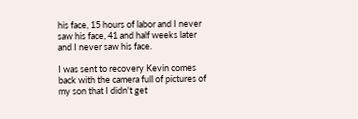his face, 15 hours of labor and I never saw his face, 41 and half weeks later and I never saw his face.

I was sent to recovery Kevin comes back with the camera full of pictures of my son that I didn't get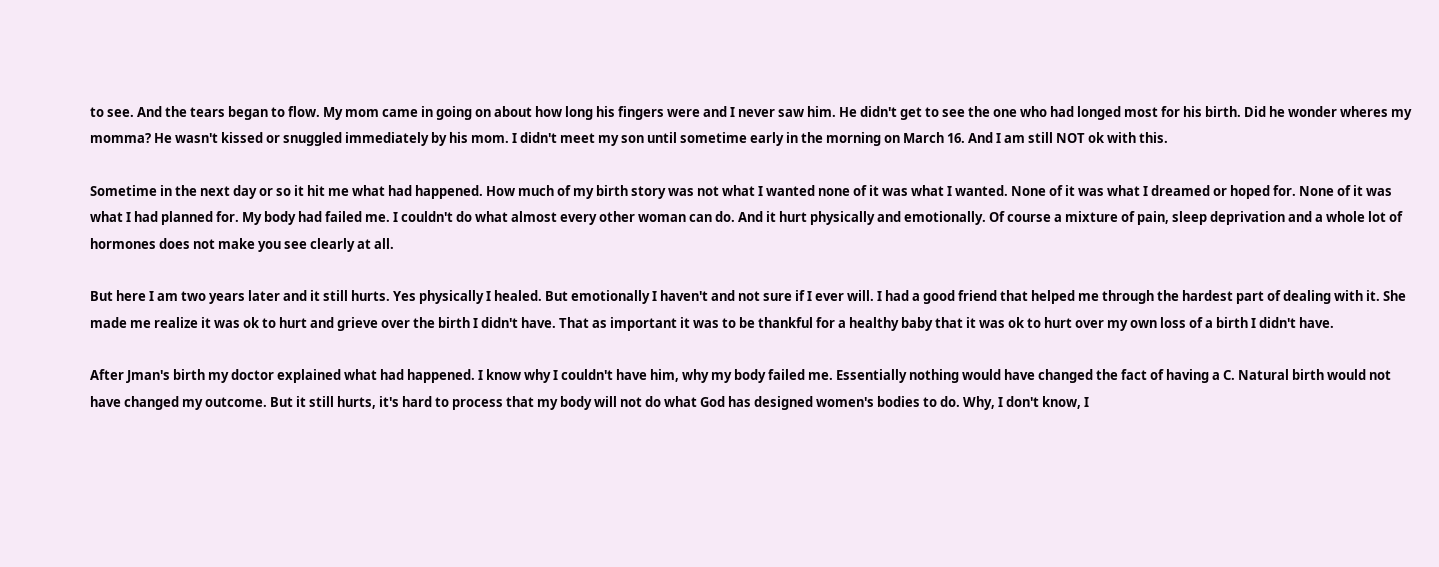to see. And the tears began to flow. My mom came in going on about how long his fingers were and I never saw him. He didn't get to see the one who had longed most for his birth. Did he wonder wheres my momma? He wasn't kissed or snuggled immediately by his mom. I didn't meet my son until sometime early in the morning on March 16. And I am still NOT ok with this.

Sometime in the next day or so it hit me what had happened. How much of my birth story was not what I wanted none of it was what I wanted. None of it was what I dreamed or hoped for. None of it was what I had planned for. My body had failed me. I couldn't do what almost every other woman can do. And it hurt physically and emotionally. Of course a mixture of pain, sleep deprivation and a whole lot of hormones does not make you see clearly at all.

But here I am two years later and it still hurts. Yes physically I healed. But emotionally I haven't and not sure if I ever will. I had a good friend that helped me through the hardest part of dealing with it. She made me realize it was ok to hurt and grieve over the birth I didn't have. That as important it was to be thankful for a healthy baby that it was ok to hurt over my own loss of a birth I didn't have.

After Jman's birth my doctor explained what had happened. I know why I couldn't have him, why my body failed me. Essentially nothing would have changed the fact of having a C. Natural birth would not have changed my outcome. But it still hurts, it's hard to process that my body will not do what God has designed women's bodies to do. Why, I don't know, I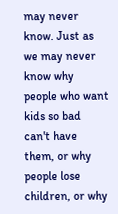may never know. Just as we may never know why people who want kids so bad can't have them, or why people lose children, or why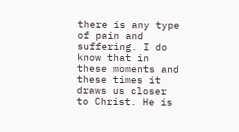there is any type of pain and suffering. I do know that in these moments and these times it draws us closer to Christ. He is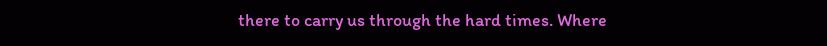there to carry us through the hard times. Where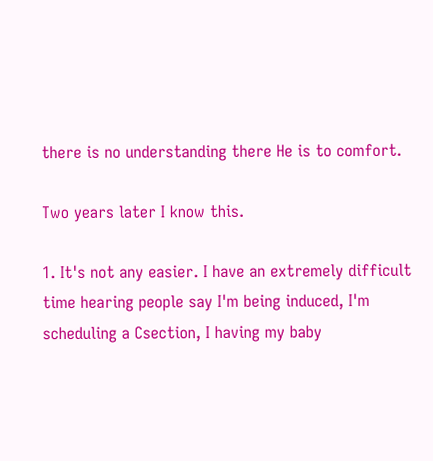there is no understanding there He is to comfort.

Two years later I know this.

1. It's not any easier. I have an extremely difficult time hearing people say I'm being induced, I'm scheduling a Csection, I having my baby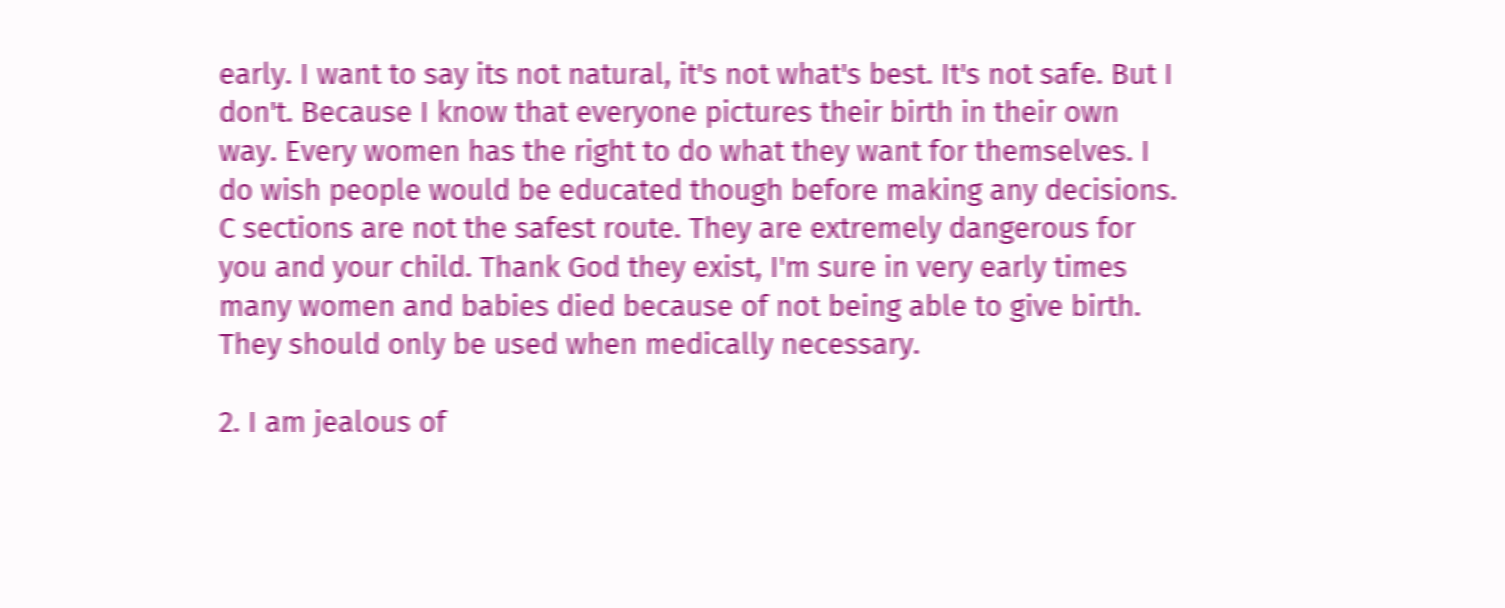early. I want to say its not natural, it's not what's best. It's not safe. But I don't. Because I know that everyone pictures their birth in their own way. Every women has the right to do what they want for themselves. I do wish people would be educated though before making any decisions. C sections are not the safest route. They are extremely dangerous for you and your child. Thank God they exist, I'm sure in very early times many women and babies died because of not being able to give birth. They should only be used when medically necessary.

2. I am jealous of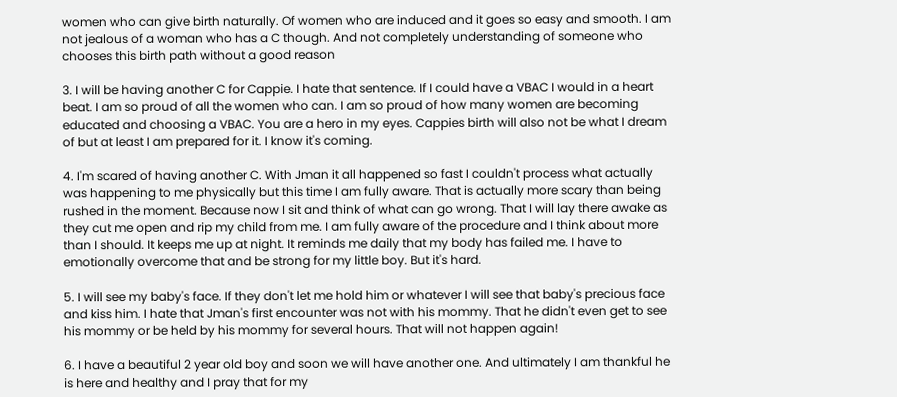women who can give birth naturally. Of women who are induced and it goes so easy and smooth. I am not jealous of a woman who has a C though. And not completely understanding of someone who chooses this birth path without a good reason

3. I will be having another C for Cappie. I hate that sentence. If I could have a VBAC I would in a heart beat. I am so proud of all the women who can. I am so proud of how many women are becoming educated and choosing a VBAC. You are a hero in my eyes. Cappies birth will also not be what I dream of but at least I am prepared for it. I know it's coming.

4. I'm scared of having another C. With Jman it all happened so fast I couldn't process what actually was happening to me physically but this time I am fully aware. That is actually more scary than being rushed in the moment. Because now I sit and think of what can go wrong. That I will lay there awake as they cut me open and rip my child from me. I am fully aware of the procedure and I think about more than I should. It keeps me up at night. It reminds me daily that my body has failed me. I have to emotionally overcome that and be strong for my little boy. But it's hard.

5. I will see my baby's face. If they don't let me hold him or whatever I will see that baby's precious face and kiss him. I hate that Jman's first encounter was not with his mommy. That he didn't even get to see his mommy or be held by his mommy for several hours. That will not happen again!

6. I have a beautiful 2 year old boy and soon we will have another one. And ultimately I am thankful he is here and healthy and I pray that for my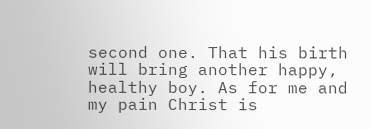second one. That his birth will bring another happy, healthy boy. As for me and my pain Christ is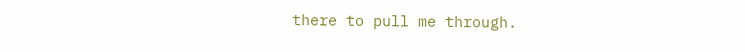there to pull me through.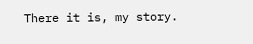There it is, my story.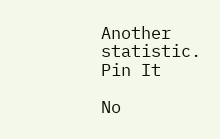Another statistic.
Pin It

No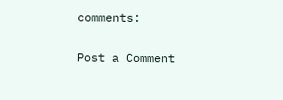comments:

Post a Comment